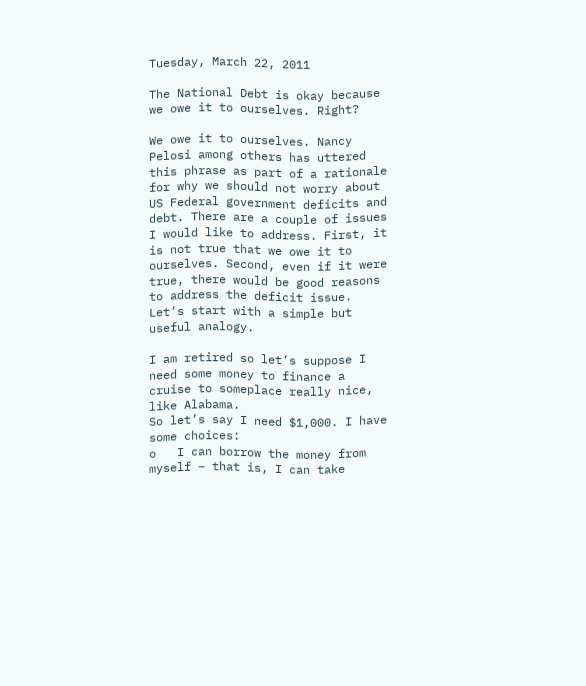Tuesday, March 22, 2011

The National Debt is okay because we owe it to ourselves. Right?

We owe it to ourselves. Nancy Pelosi among others has uttered this phrase as part of a rationale for why we should not worry about US Federal government deficits and debt. There are a couple of issues I would like to address. First, it is not true that we owe it to ourselves. Second, even if it were true, there would be good reasons to address the deficit issue. Let’s start with a simple but useful analogy.

I am retired so let’s suppose I need some money to finance a cruise to someplace really nice, like Alabama.
So let’s say I need $1,000. I have some choices:
o   I can borrow the money from myself – that is, I can take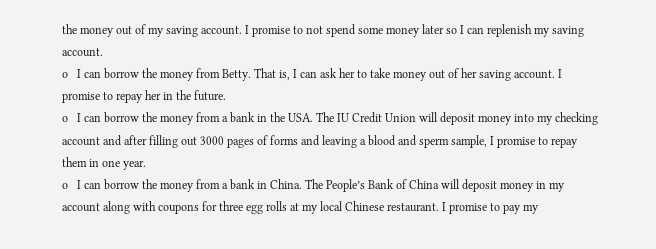the money out of my saving account. I promise to not spend some money later so I can replenish my saving account.
o   I can borrow the money from Betty. That is, I can ask her to take money out of her saving account. I promise to repay her in the future.
o   I can borrow the money from a bank in the USA. The IU Credit Union will deposit money into my checking account and after filling out 3000 pages of forms and leaving a blood and sperm sample, I promise to repay them in one year.
o   I can borrow the money from a bank in China. The People’s Bank of China will deposit money in my account along with coupons for three egg rolls at my local Chinese restaurant. I promise to pay my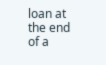loan at the end of a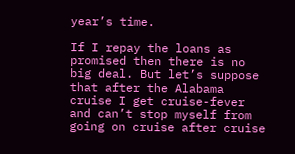year’s time.

If I repay the loans as promised then there is no big deal. But let’s suppose that after the Alabama cruise I get cruise-fever and can’t stop myself from going on cruise after cruise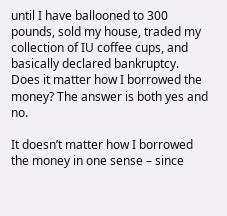until I have ballooned to 300 pounds, sold my house, traded my collection of IU coffee cups, and basically declared bankruptcy. Does it matter how I borrowed the money? The answer is both yes and no.

It doesn’t matter how I borrowed the money in one sense – since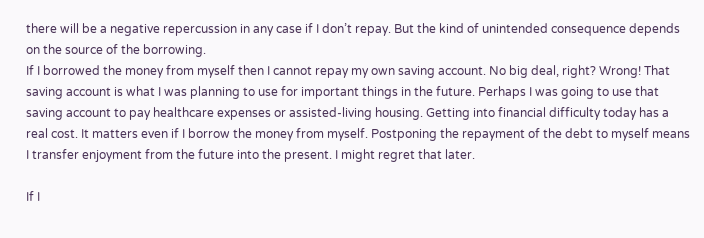there will be a negative repercussion in any case if I don’t repay. But the kind of unintended consequence depends on the source of the borrowing.
If I borrowed the money from myself then I cannot repay my own saving account. No big deal, right? Wrong! That saving account is what I was planning to use for important things in the future. Perhaps I was going to use that saving account to pay healthcare expenses or assisted-living housing. Getting into financial difficulty today has a real cost. It matters even if I borrow the money from myself. Postponing the repayment of the debt to myself means I transfer enjoyment from the future into the present. I might regret that later.

If I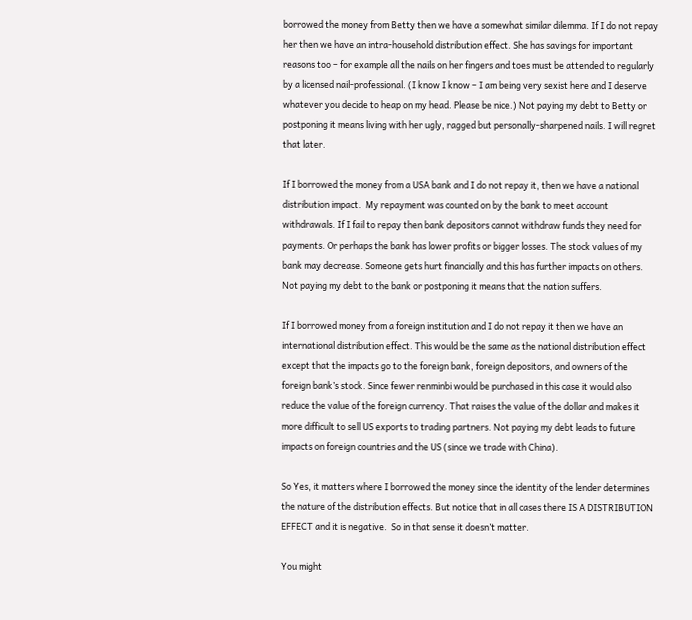borrowed the money from Betty then we have a somewhat similar dilemma. If I do not repay her then we have an intra-household distribution effect. She has savings for important reasons too – for example all the nails on her fingers and toes must be attended to regularly by a licensed nail-professional. (I know I know – I am being very sexist here and I deserve whatever you decide to heap on my head. Please be nice.) Not paying my debt to Betty or postponing it means living with her ugly, ragged but personally-sharpened nails. I will regret that later.

If I borrowed the money from a USA bank and I do not repay it, then we have a national distribution impact.  My repayment was counted on by the bank to meet account withdrawals. If I fail to repay then bank depositors cannot withdraw funds they need for payments. Or perhaps the bank has lower profits or bigger losses. The stock values of my bank may decrease. Someone gets hurt financially and this has further impacts on others. Not paying my debt to the bank or postponing it means that the nation suffers.

If I borrowed money from a foreign institution and I do not repay it then we have an international distribution effect. This would be the same as the national distribution effect except that the impacts go to the foreign bank, foreign depositors, and owners of the foreign bank’s stock. Since fewer renminbi would be purchased in this case it would also reduce the value of the foreign currency. That raises the value of the dollar and makes it more difficult to sell US exports to trading partners. Not paying my debt leads to future impacts on foreign countries and the US (since we trade with China).

So Yes, it matters where I borrowed the money since the identity of the lender determines the nature of the distribution effects. But notice that in all cases there IS A DISTRIBUTION EFFECT and it is negative.  So in that sense it doesn’t matter.

You might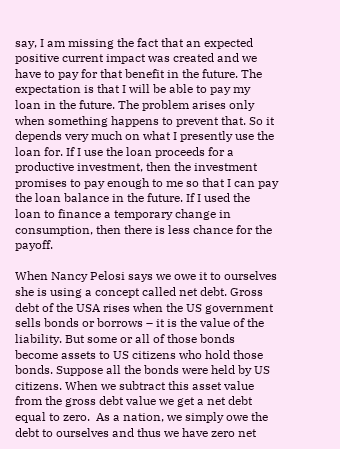say, I am missing the fact that an expected positive current impact was created and we have to pay for that benefit in the future. The expectation is that I will be able to pay my loan in the future. The problem arises only when something happens to prevent that. So it depends very much on what I presently use the loan for. If I use the loan proceeds for a productive investment, then the investment promises to pay enough to me so that I can pay the loan balance in the future. If I used the loan to finance a temporary change in consumption, then there is less chance for the payoff.

When Nancy Pelosi says we owe it to ourselves she is using a concept called net debt. Gross debt of the USA rises when the US government sells bonds or borrows – it is the value of the liability. But some or all of those bonds become assets to US citizens who hold those bonds. Suppose all the bonds were held by US citizens. When we subtract this asset value from the gross debt value we get a net debt equal to zero.  As a nation, we simply owe the debt to ourselves and thus we have zero net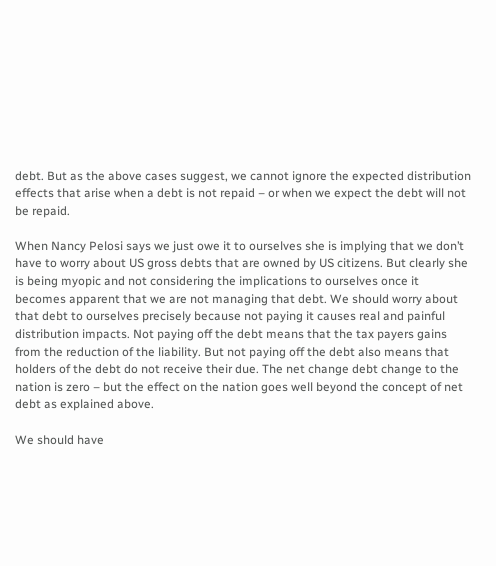debt. But as the above cases suggest, we cannot ignore the expected distribution effects that arise when a debt is not repaid – or when we expect the debt will not be repaid.

When Nancy Pelosi says we just owe it to ourselves she is implying that we don’t have to worry about US gross debts that are owned by US citizens. But clearly she is being myopic and not considering the implications to ourselves once it becomes apparent that we are not managing that debt. We should worry about that debt to ourselves precisely because not paying it causes real and painful distribution impacts. Not paying off the debt means that the tax payers gains from the reduction of the liability. But not paying off the debt also means that holders of the debt do not receive their due. The net change debt change to the nation is zero – but the effect on the nation goes well beyond the concept of net debt as explained above.

We should have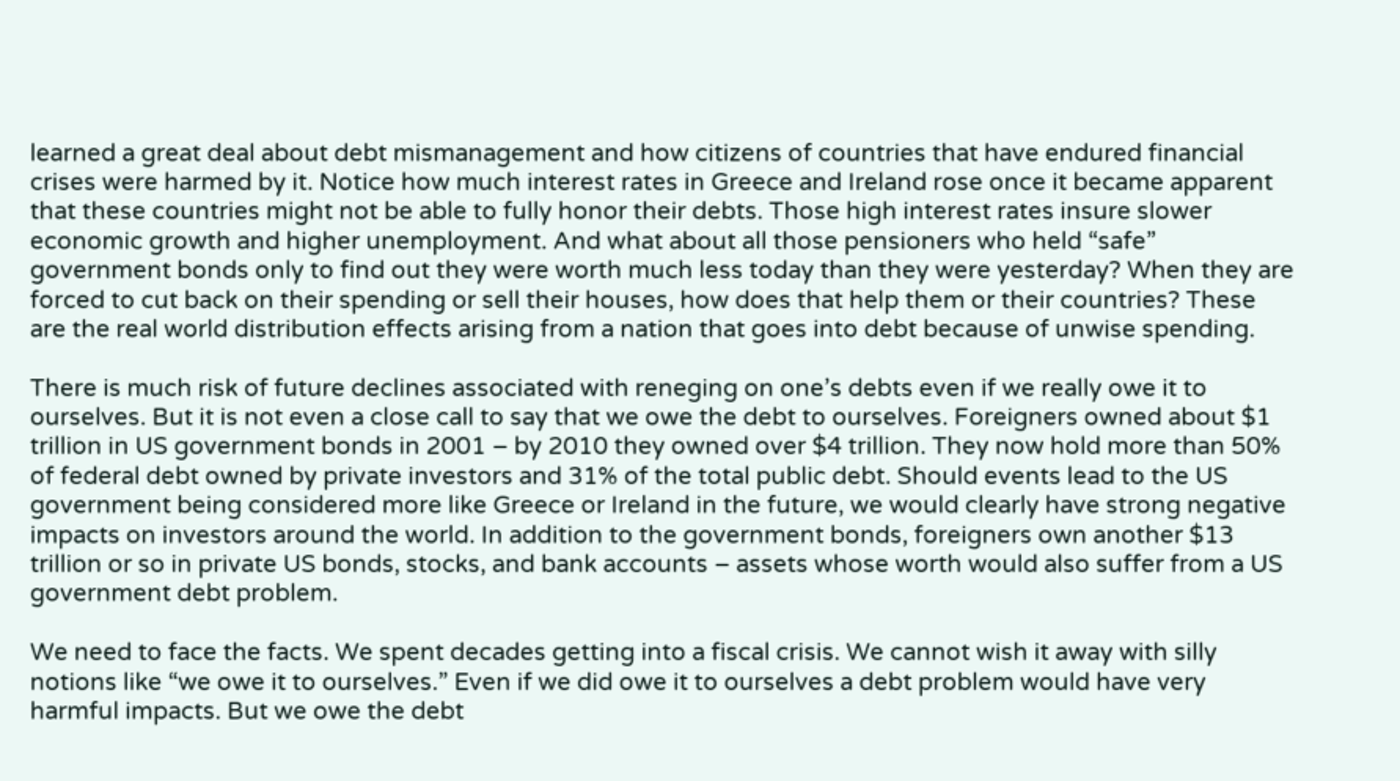learned a great deal about debt mismanagement and how citizens of countries that have endured financial crises were harmed by it. Notice how much interest rates in Greece and Ireland rose once it became apparent that these countries might not be able to fully honor their debts. Those high interest rates insure slower economic growth and higher unemployment. And what about all those pensioners who held “safe” government bonds only to find out they were worth much less today than they were yesterday? When they are forced to cut back on their spending or sell their houses, how does that help them or their countries? These are the real world distribution effects arising from a nation that goes into debt because of unwise spending.

There is much risk of future declines associated with reneging on one’s debts even if we really owe it to ourselves. But it is not even a close call to say that we owe the debt to ourselves. Foreigners owned about $1 trillion in US government bonds in 2001 – by 2010 they owned over $4 trillion. They now hold more than 50% of federal debt owned by private investors and 31% of the total public debt. Should events lead to the US government being considered more like Greece or Ireland in the future, we would clearly have strong negative impacts on investors around the world. In addition to the government bonds, foreigners own another $13 trillion or so in private US bonds, stocks, and bank accounts – assets whose worth would also suffer from a US government debt problem.

We need to face the facts. We spent decades getting into a fiscal crisis. We cannot wish it away with silly notions like “we owe it to ourselves.” Even if we did owe it to ourselves a debt problem would have very harmful impacts. But we owe the debt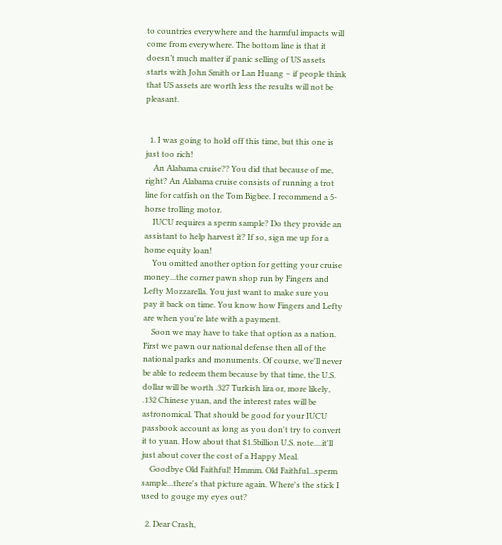to countries everywhere and the harmful impacts will come from everywhere. The bottom line is that it doesn’t much matter if panic selling of US assets starts with John Smith or Lan Huang – if people think that US assets are worth less the results will not be pleasant.


  1. I was going to hold off this time, but this one is just too rich!
    An Alabama cruise?? You did that because of me, right? An Alabama cruise consists of running a trot line for catfish on the Tom Bigbee. I recommend a 5-horse trolling motor.
    IUCU requires a sperm sample? Do they provide an assistant to help harvest it? If so, sign me up for a home equity loan!
    You omitted another option for getting your cruise money...the corner pawn shop run by Fingers and Lefty Mozzarella. You just want to make sure you pay it back on time. You know how Fingers and Lefty are when you're late with a payment.
    Soon we may have to take that option as a nation. First we pawn our national defense then all of the national parks and monuments. Of course, we'll never be able to redeem them because by that time, the U.S. dollar will be worth .327 Turkish lira or, more likely, .132 Chinese yuan, and the interest rates will be astronomical. That should be good for your IUCU passbook account as long as you don't try to convert it to yuan. How about that $1.5billion U.S. note....it'll just about cover the cost of a Happy Meal.
    Goodbye Old Faithful! Hmmm. Old Faithful...sperm sample...there's that picture again. Where's the stick I used to gouge my eyes out?

  2. Dear Crash,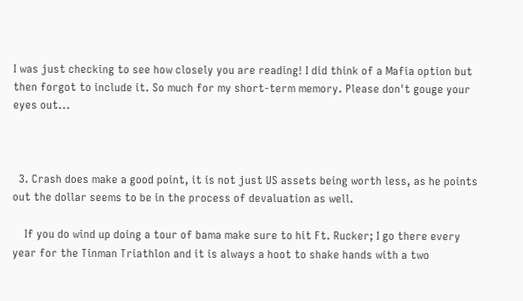I was just checking to see how closely you are reading! I did think of a Mafia option but then forgot to include it. So much for my short-term memory. Please don't gouge your eyes out...



  3. Crash does make a good point, it is not just US assets being worth less, as he points out the dollar seems to be in the process of devaluation as well.

    If you do wind up doing a tour of bama make sure to hit Ft. Rucker; I go there every year for the Tinman Triathlon and it is always a hoot to shake hands with a two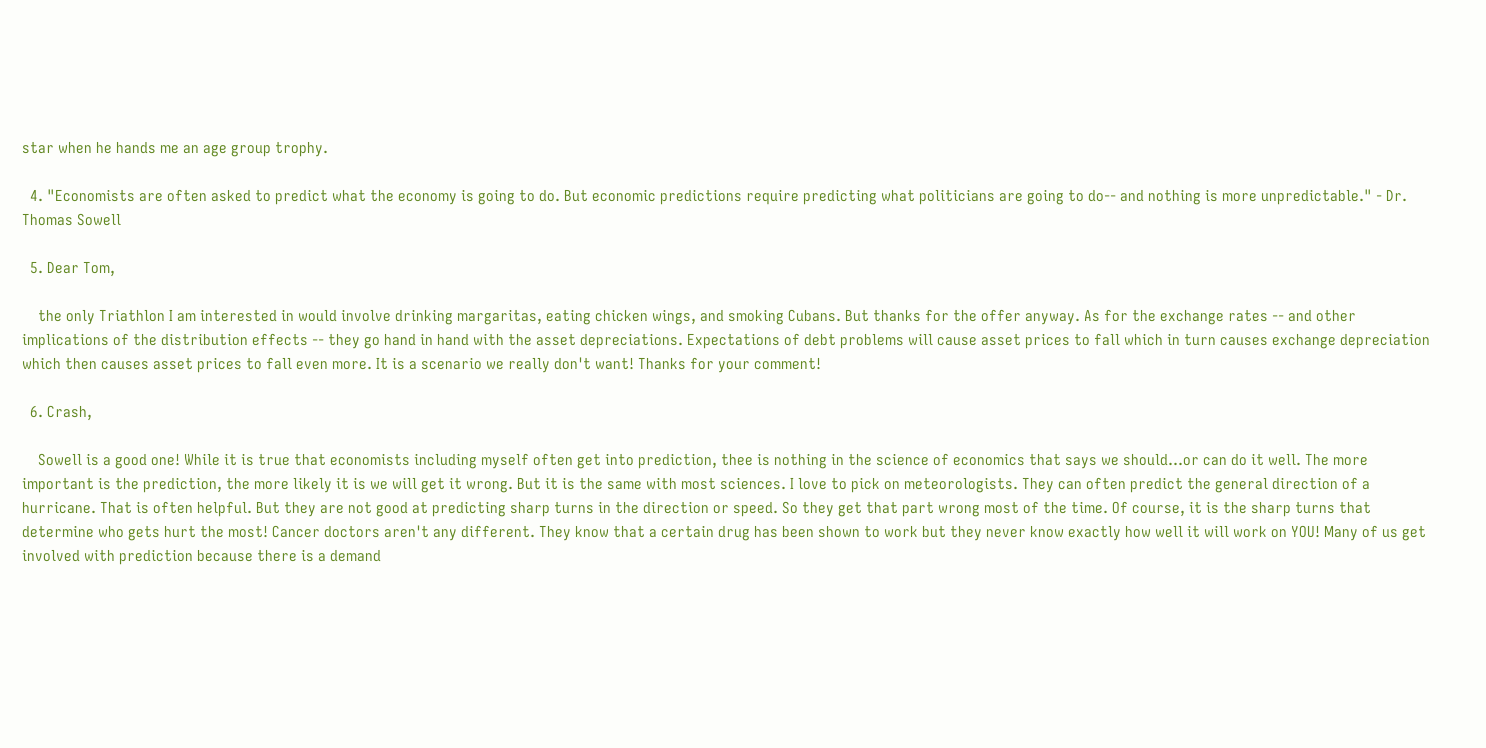star when he hands me an age group trophy.

  4. "Economists are often asked to predict what the economy is going to do. But economic predictions require predicting what politicians are going to do-- and nothing is more unpredictable." - Dr. Thomas Sowell

  5. Dear Tom,

    the only Triathlon I am interested in would involve drinking margaritas, eating chicken wings, and smoking Cubans. But thanks for the offer anyway. As for the exchange rates -- and other implications of the distribution effects -- they go hand in hand with the asset depreciations. Expectations of debt problems will cause asset prices to fall which in turn causes exchange depreciation which then causes asset prices to fall even more. It is a scenario we really don't want! Thanks for your comment!

  6. Crash,

    Sowell is a good one! While it is true that economists including myself often get into prediction, thee is nothing in the science of economics that says we should...or can do it well. The more important is the prediction, the more likely it is we will get it wrong. But it is the same with most sciences. I love to pick on meteorologists. They can often predict the general direction of a hurricane. That is often helpful. But they are not good at predicting sharp turns in the direction or speed. So they get that part wrong most of the time. Of course, it is the sharp turns that determine who gets hurt the most! Cancer doctors aren't any different. They know that a certain drug has been shown to work but they never know exactly how well it will work on YOU! Many of us get involved with prediction because there is a demand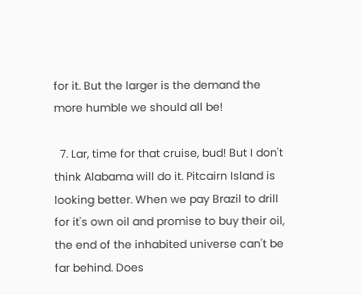for it. But the larger is the demand the more humble we should all be!

  7. Lar, time for that cruise, bud! But I don't think Alabama will do it. Pitcairn Island is looking better. When we pay Brazil to drill for it's own oil and promise to buy their oil, the end of the inhabited universe can't be far behind. Does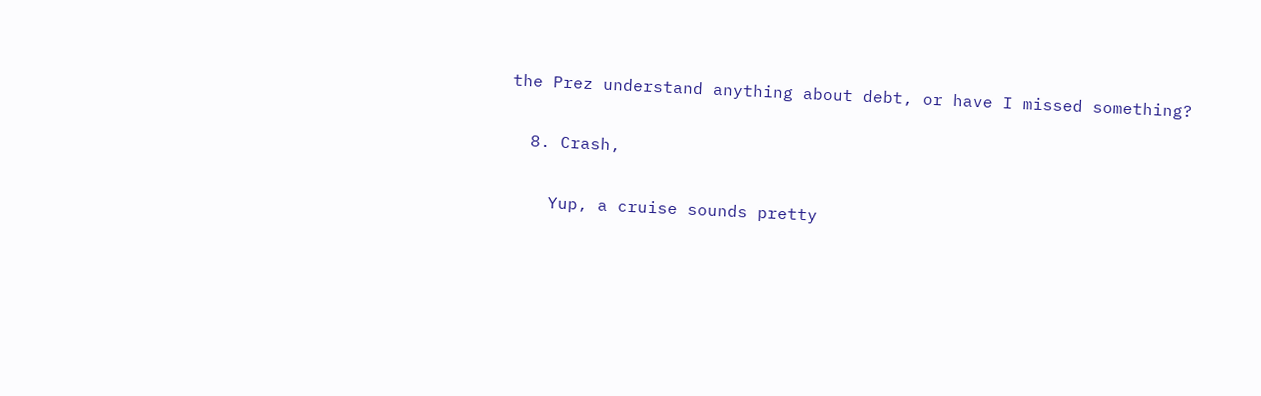the Prez understand anything about debt, or have I missed something?

  8. Crash,

    Yup, a cruise sounds pretty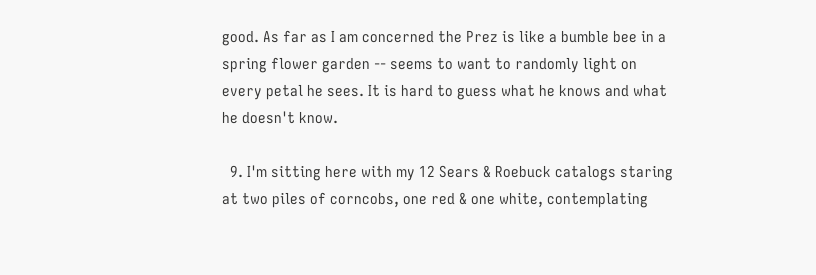good. As far as I am concerned the Prez is like a bumble bee in a spring flower garden -- seems to want to randomly light on every petal he sees. It is hard to guess what he knows and what he doesn't know.

  9. I'm sitting here with my 12 Sears & Roebuck catalogs staring at two piles of corncobs, one red & one white, contemplating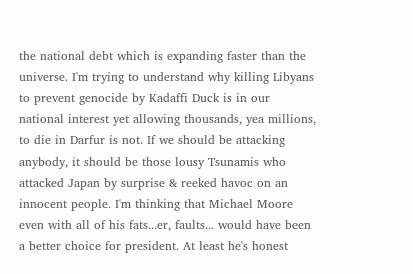the national debt which is expanding faster than the universe. I'm trying to understand why killing Libyans to prevent genocide by Kadaffi Duck is in our national interest yet allowing thousands, yea millions, to die in Darfur is not. If we should be attacking anybody, it should be those lousy Tsunamis who attacked Japan by surprise & reeked havoc on an innocent people. I'm thinking that Michael Moore even with all of his fats...er, faults... would have been a better choice for president. At least he's honest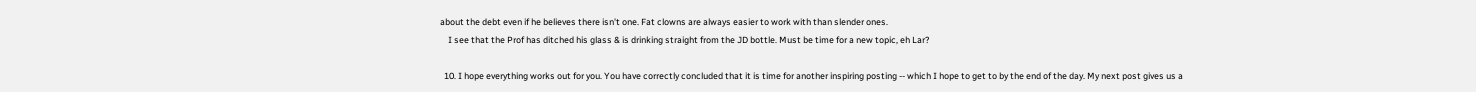about the debt even if he believes there isn't one. Fat clowns are always easier to work with than slender ones.
    I see that the Prof has ditched his glass & is drinking straight from the JD bottle. Must be time for a new topic, eh Lar?

  10. I hope everything works out for you. You have correctly concluded that it is time for another inspiring posting -- which I hope to get to by the end of the day. My next post gives us a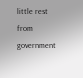little rest from government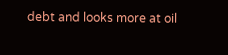debt and looks more at oil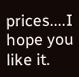prices....I hope you like it.